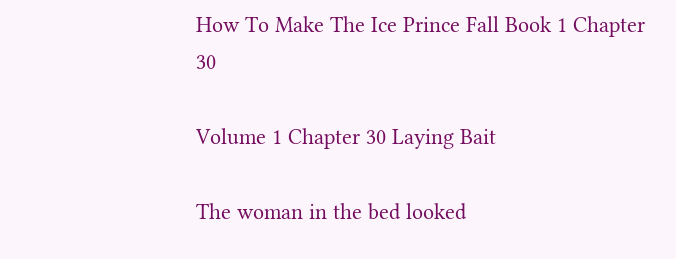How To Make The Ice Prince Fall Book 1 Chapter 30

Volume 1 Chapter 30 Laying Bait

The woman in the bed looked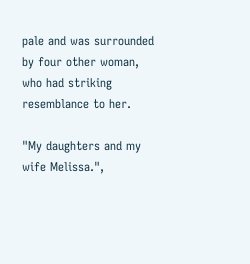pale and was surrounded by four other woman, who had striking resemblance to her.

"My daughters and my wife Melissa.",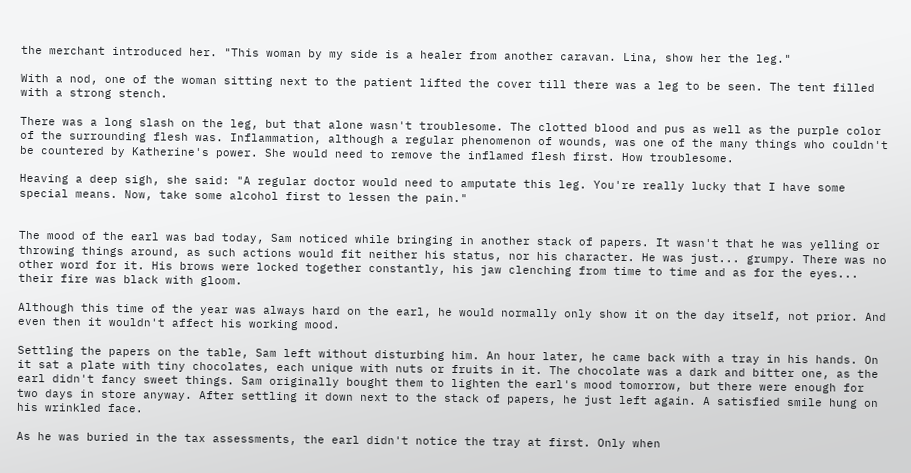the merchant introduced her. "This woman by my side is a healer from another caravan. Lina, show her the leg."

With a nod, one of the woman sitting next to the patient lifted the cover till there was a leg to be seen. The tent filled with a strong stench.

There was a long slash on the leg, but that alone wasn't troublesome. The clotted blood and pus as well as the purple color of the surrounding flesh was. Inflammation, although a regular phenomenon of wounds, was one of the many things who couldn't be countered by Katherine's power. She would need to remove the inflamed flesh first. How troublesome.

Heaving a deep sigh, she said: "A regular doctor would need to amputate this leg. You're really lucky that I have some special means. Now, take some alcohol first to lessen the pain."


The mood of the earl was bad today, Sam noticed while bringing in another stack of papers. It wasn't that he was yelling or throwing things around, as such actions would fit neither his status, nor his character. He was just... grumpy. There was no other word for it. His brows were locked together constantly, his jaw clenching from time to time and as for the eyes... their fire was black with gloom.

Although this time of the year was always hard on the earl, he would normally only show it on the day itself, not prior. And even then it wouldn't affect his working mood.

Settling the papers on the table, Sam left without disturbing him. An hour later, he came back with a tray in his hands. On it sat a plate with tiny chocolates, each unique with nuts or fruits in it. The chocolate was a dark and bitter one, as the earl didn't fancy sweet things. Sam originally bought them to lighten the earl's mood tomorrow, but there were enough for two days in store anyway. After settling it down next to the stack of papers, he just left again. A satisfied smile hung on his wrinkled face.

As he was buried in the tax assessments, the earl didn't notice the tray at first. Only when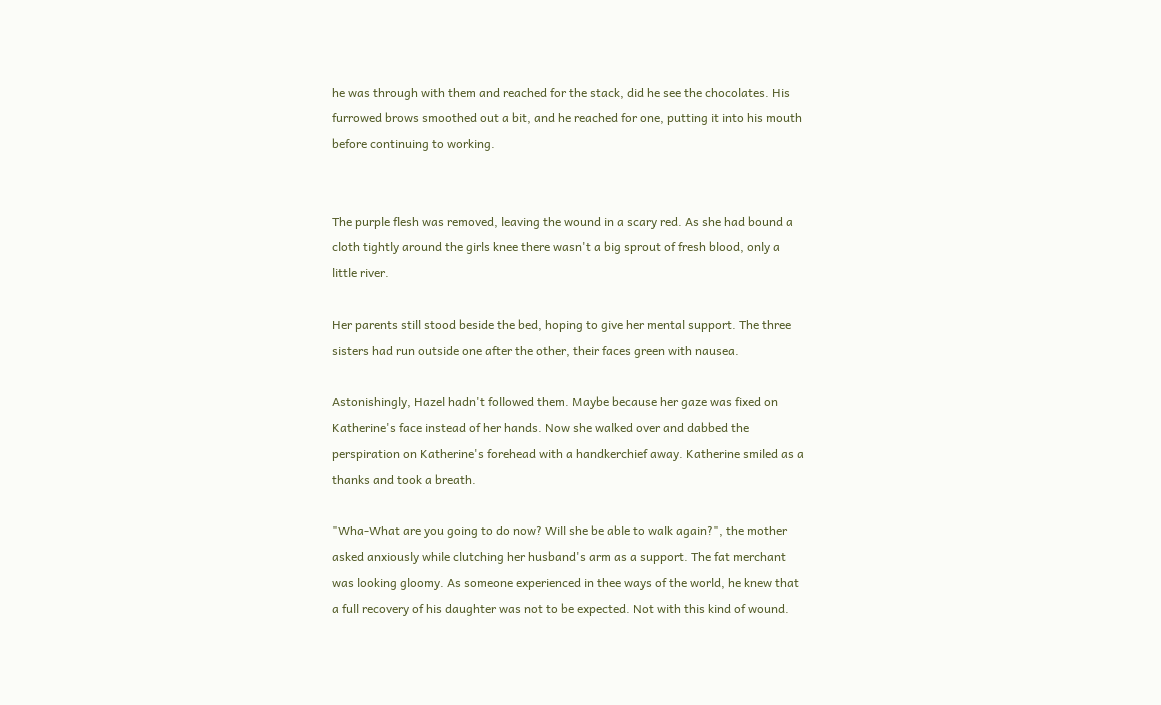he was through with them and reached for the stack, did he see the chocolates. His furrowed brows smoothed out a bit, and he reached for one, putting it into his mouth before continuing to working.


The purple flesh was removed, leaving the wound in a scary red. As she had bound a cloth tightly around the girls knee there wasn't a big sprout of fresh blood, only a little river.

Her parents still stood beside the bed, hoping to give her mental support. The three sisters had run outside one after the other, their faces green with nausea.

Astonishingly, Hazel hadn't followed them. Maybe because her gaze was fixed on Katherine's face instead of her hands. Now she walked over and dabbed the perspiration on Katherine's forehead with a handkerchief away. Katherine smiled as a thanks and took a breath.

"Wha-What are you going to do now? Will she be able to walk again?", the mother asked anxiously while clutching her husband's arm as a support. The fat merchant was looking gloomy. As someone experienced in thee ways of the world, he knew that a full recovery of his daughter was not to be expected. Not with this kind of wound.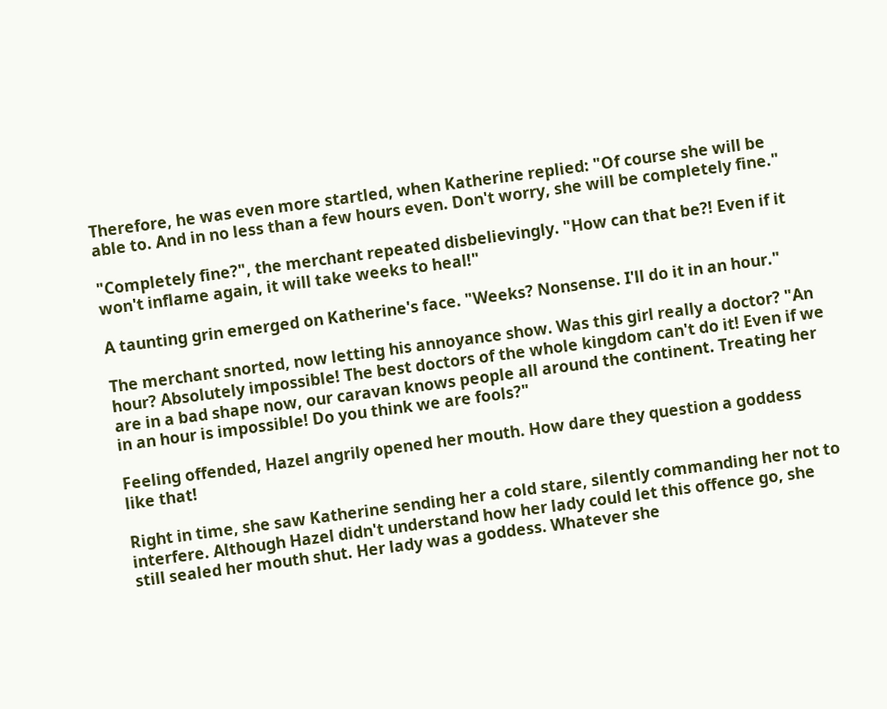Therefore, he was even more startled, when Katherine replied: "Of course she will be able to. And in no less than a few hours even. Don't worry, she will be completely fine."

"Completely fine?", the merchant repeated disbelievingly. "How can that be?! Even if it won't inflame again, it will take weeks to heal!"

A taunting grin emerged on Katherine's face. "Weeks? Nonsense. I'll do it in an hour."

The merchant snorted, now letting his annoyance show. Was this girl really a doctor? "An hour? Absolutely impossible! The best doctors of the whole kingdom can't do it! Even if we are in a bad shape now, our caravan knows people all around the continent. Treating her in an hour is impossible! Do you think we are fools?"

Feeling offended, Hazel angrily opened her mouth. How dare they question a goddess like that!

Right in time, she saw Katherine sending her a cold stare, silently commanding her not to interfere. Although Hazel didn't understand how her lady could let this offence go, she still sealed her mouth shut. Her lady was a goddess. Whatever she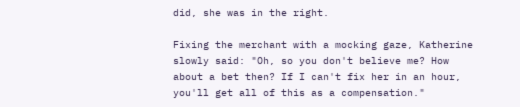did, she was in the right.

Fixing the merchant with a mocking gaze, Katherine slowly said: "Oh, so you don't believe me? How about a bet then? If I can't fix her in an hour, you'll get all of this as a compensation."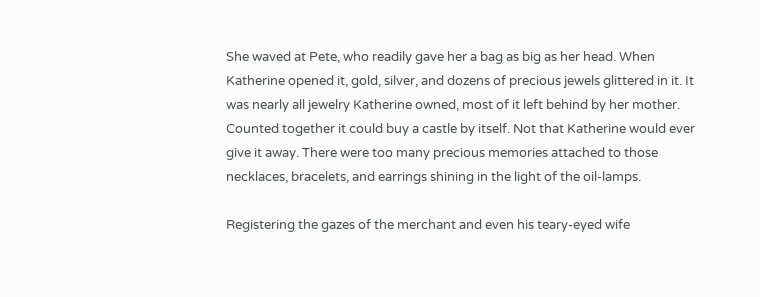She waved at Pete, who readily gave her a bag as big as her head. When Katherine opened it, gold, silver, and dozens of precious jewels glittered in it. It was nearly all jewelry Katherine owned, most of it left behind by her mother. Counted together it could buy a castle by itself. Not that Katherine would ever give it away. There were too many precious memories attached to those necklaces, bracelets, and earrings shining in the light of the oil-lamps.

Registering the gazes of the merchant and even his teary-eyed wife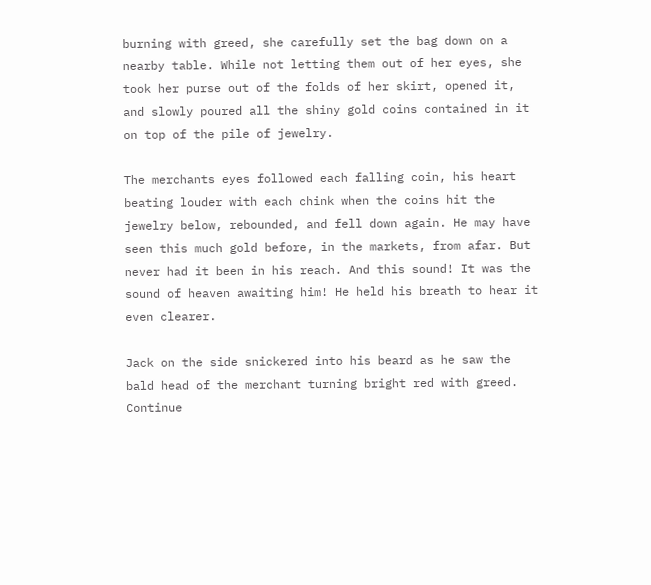burning with greed, she carefully set the bag down on a nearby table. While not letting them out of her eyes, she took her purse out of the folds of her skirt, opened it, and slowly poured all the shiny gold coins contained in it on top of the pile of jewelry.

The merchants eyes followed each falling coin, his heart beating louder with each chink when the coins hit the jewelry below, rebounded, and fell down again. He may have seen this much gold before, in the markets, from afar. But never had it been in his reach. And this sound! It was the sound of heaven awaiting him! He held his breath to hear it even clearer.

Jack on the side snickered into his beard as he saw the bald head of the merchant turning bright red with greed. Continue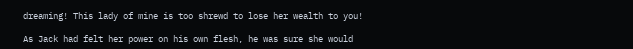dreaming! This lady of mine is too shrewd to lose her wealth to you!

As Jack had felt her power on his own flesh, he was sure she would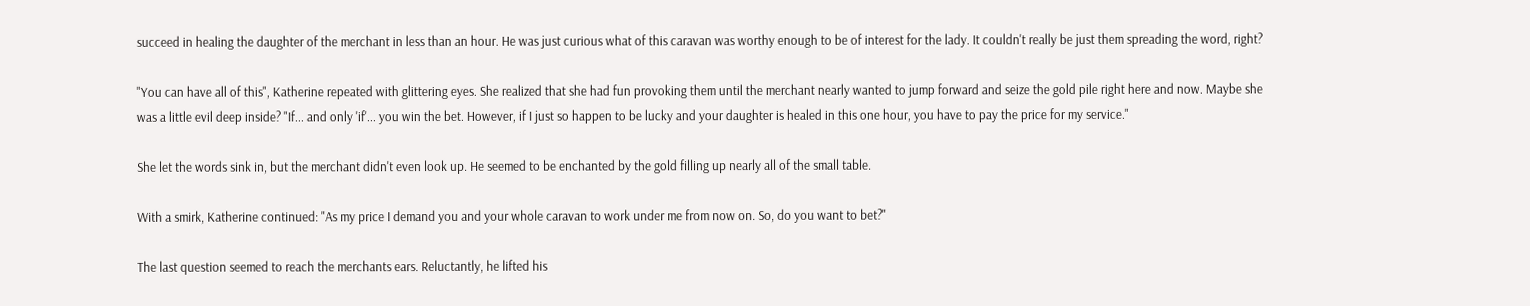succeed in healing the daughter of the merchant in less than an hour. He was just curious what of this caravan was worthy enough to be of interest for the lady. It couldn't really be just them spreading the word, right?

"You can have all of this", Katherine repeated with glittering eyes. She realized that she had fun provoking them until the merchant nearly wanted to jump forward and seize the gold pile right here and now. Maybe she was a little evil deep inside? "If... and only 'if'... you win the bet. However, if I just so happen to be lucky and your daughter is healed in this one hour, you have to pay the price for my service."

She let the words sink in, but the merchant didn't even look up. He seemed to be enchanted by the gold filling up nearly all of the small table.

With a smirk, Katherine continued: "As my price I demand you and your whole caravan to work under me from now on. So, do you want to bet?"

The last question seemed to reach the merchants ears. Reluctantly, he lifted his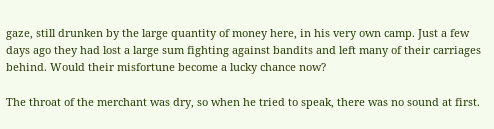gaze, still drunken by the large quantity of money here, in his very own camp. Just a few days ago they had lost a large sum fighting against bandits and left many of their carriages behind. Would their misfortune become a lucky chance now?

The throat of the merchant was dry, so when he tried to speak, there was no sound at first.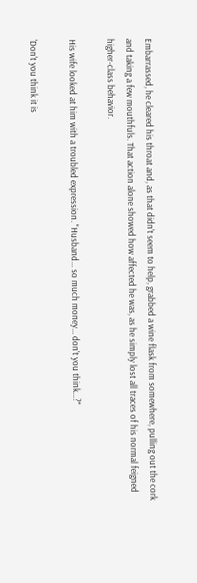Embarrassed, he cleared his throat and, as that didn't seem to help, grabbed a wine flask from somewhere, pulling out the cork and taking a few mouthfuls. That action alone showed how affected he was, as he simply lost all traces of his normal feigned higher-class behavior.

His wife looked at him with a troubled expression. "Husband... so much money... don't you think...?"

'Don't you think it is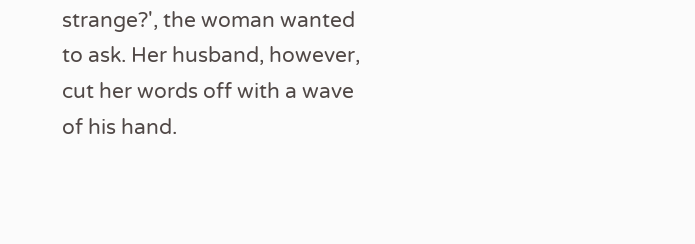strange?', the woman wanted to ask. Her husband, however, cut her words off with a wave of his hand.